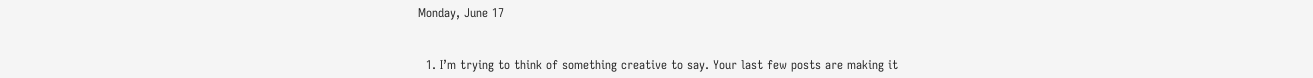Monday, June 17


  1. I’m trying to think of something creative to say. Your last few posts are making it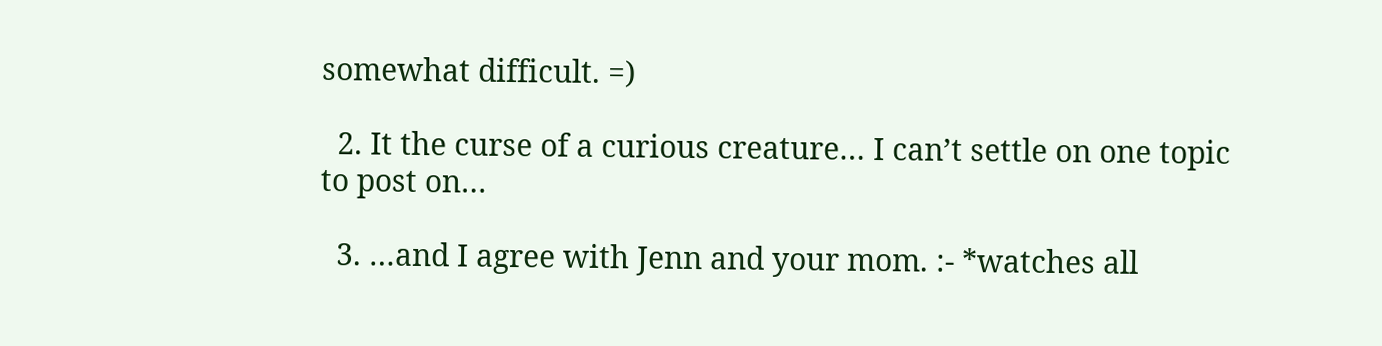somewhat difficult. =)

  2. It the curse of a curious creature… I can’t settle on one topic to post on…

  3. …and I agree with Jenn and your mom. :- *watches all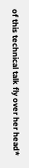of this technical talk fly over her head*